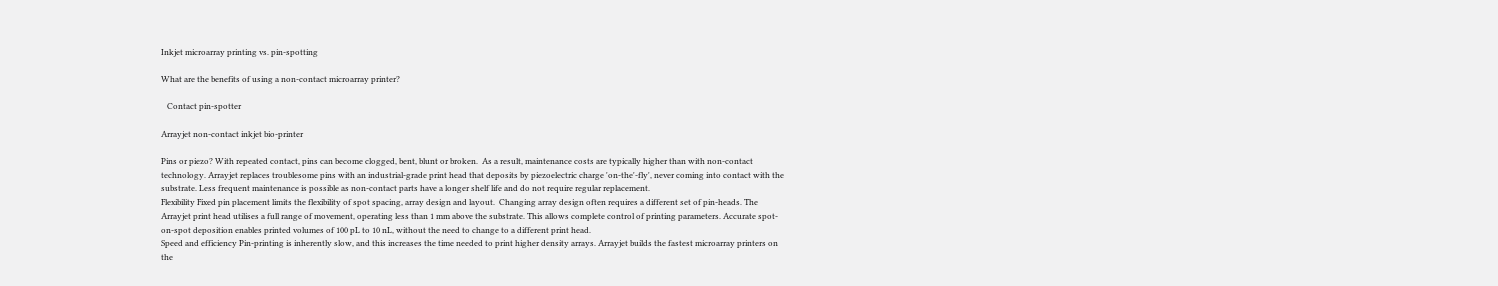Inkjet microarray printing vs. pin-spotting

What are the benefits of using a non-contact microarray printer?

   Contact pin-spotter

Arrayjet non-contact inkjet bio-printer

Pins or piezo? With repeated contact, pins can become clogged, bent, blunt or broken.  As a result, maintenance costs are typically higher than with non-contact technology. Arrayjet replaces troublesome pins with an industrial-grade print head that deposits by piezoelectric charge 'on-the'-fly', never coming into contact with the substrate. Less frequent maintenance is possible as non-contact parts have a longer shelf life and do not require regular replacement.
Flexibility Fixed pin placement limits the flexibility of spot spacing, array design and layout.  Changing array design often requires a different set of pin-heads. The Arrayjet print head utilises a full range of movement, operating less than 1 mm above the substrate. This allows complete control of printing parameters. Accurate spot-on-spot deposition enables printed volumes of 100 pL to 10 nL, without the need to change to a different print head.
Speed and efficiency Pin-printing is inherently slow, and this increases the time needed to print higher density arrays. Arrayjet builds the fastest microarray printers on the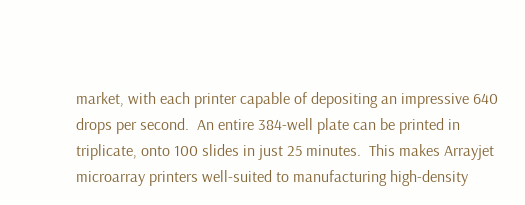market, with each printer capable of depositing an impressive 640 drops per second.  An entire 384-well plate can be printed in triplicate, onto 100 slides in just 25 minutes.  This makes Arrayjet microarray printers well-suited to manufacturing high-density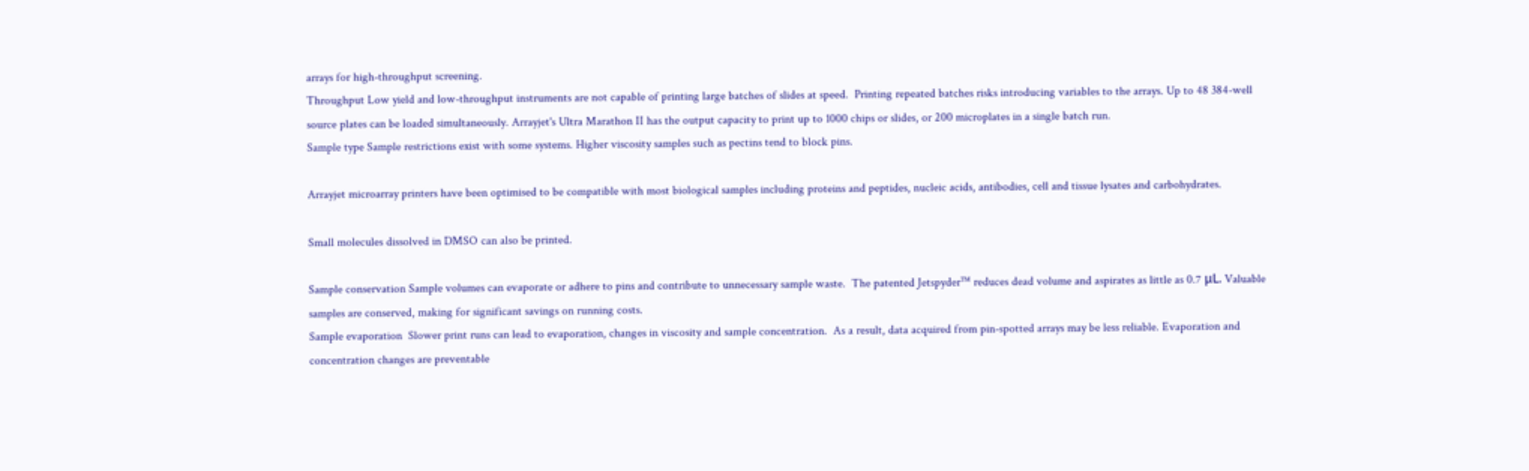arrays for high-throughput screening.
Throughput Low yield and low-throughput instruments are not capable of printing large batches of slides at speed.  Printing repeated batches risks introducing variables to the arrays. Up to 48 384-well source plates can be loaded simultaneously. Arrayjet's Ultra Marathon II has the output capacity to print up to 1000 chips or slides, or 200 microplates in a single batch run.
Sample type Sample restrictions exist with some systems. Higher viscosity samples such as pectins tend to block pins.

Arrayjet microarray printers have been optimised to be compatible with most biological samples including proteins and peptides, nucleic acids, antibodies, cell and tissue lysates and carbohydrates.

Small molecules dissolved in DMSO can also be printed.

Sample conservation Sample volumes can evaporate or adhere to pins and contribute to unnecessary sample waste.  The patented Jetspyder™ reduces dead volume and aspirates as little as 0.7 μL. Valuable samples are conserved, making for significant savings on running costs.
Sample evaporation  Slower print runs can lead to evaporation, changes in viscosity and sample concentration.  As a result, data acquired from pin-spotted arrays may be less reliable. Evaporation and concentration changes are preventable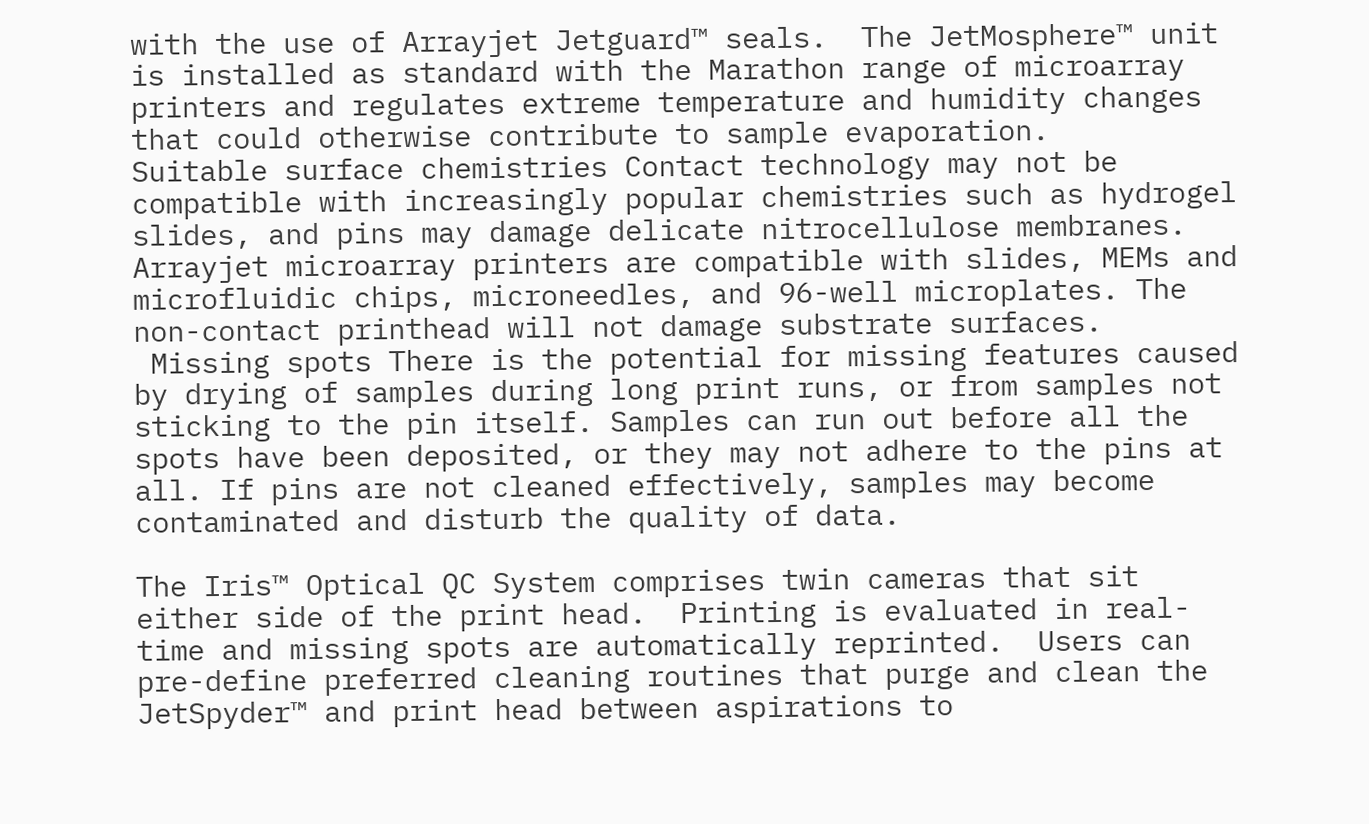with the use of Arrayjet Jetguard™ seals.  The JetMosphere™ unit is installed as standard with the Marathon range of microarray printers and regulates extreme temperature and humidity changes that could otherwise contribute to sample evaporation.
Suitable surface chemistries Contact technology may not be compatible with increasingly popular chemistries such as hydrogel slides, and pins may damage delicate nitrocellulose membranes.  Arrayjet microarray printers are compatible with slides, MEMs and microfluidic chips, microneedles, and 96-well microplates. The non-contact printhead will not damage substrate surfaces.
 Missing spots There is the potential for missing features caused by drying of samples during long print runs, or from samples not sticking to the pin itself. Samples can run out before all the spots have been deposited, or they may not adhere to the pins at all. If pins are not cleaned effectively, samples may become contaminated and disturb the quality of data.

The Iris™ Optical QC System comprises twin cameras that sit either side of the print head.  Printing is evaluated in real-time and missing spots are automatically reprinted.  Users can pre-define preferred cleaning routines that purge and clean the JetSpyder™ and print head between aspirations to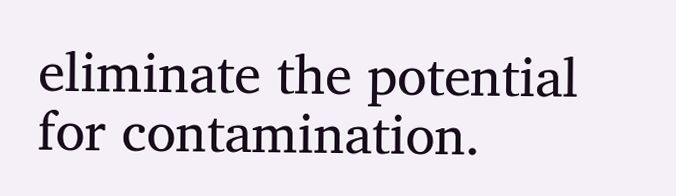eliminate the potential for contamination.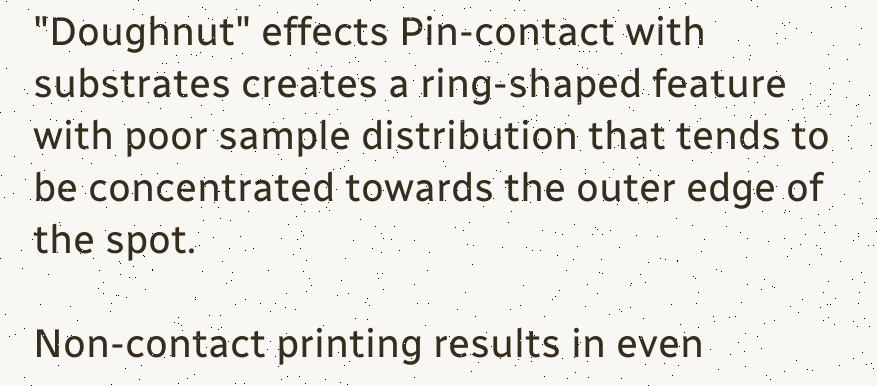"Doughnut" effects Pin-contact with substrates creates a ring-shaped feature with poor sample distribution that tends to be concentrated towards the outer edge of the spot.

Non-contact printing results in even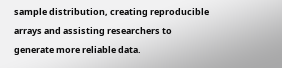sample distribution, creating reproducible arrays and assisting researchers to generate more reliable data.